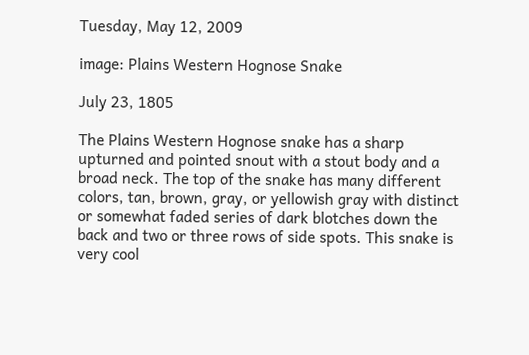Tuesday, May 12, 2009

image: Plains Western Hognose Snake

July 23, 1805

The Plains Western Hognose snake has a sharp upturned and pointed snout with a stout body and a broad neck. The top of the snake has many different colors, tan, brown, gray, or yellowish gray with distinct or somewhat faded series of dark blotches down the back and two or three rows of side spots. This snake is very cool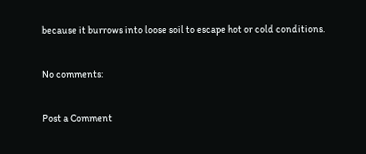because it burrows into loose soil to escape hot or cold conditions.

No comments:

Post a Comment